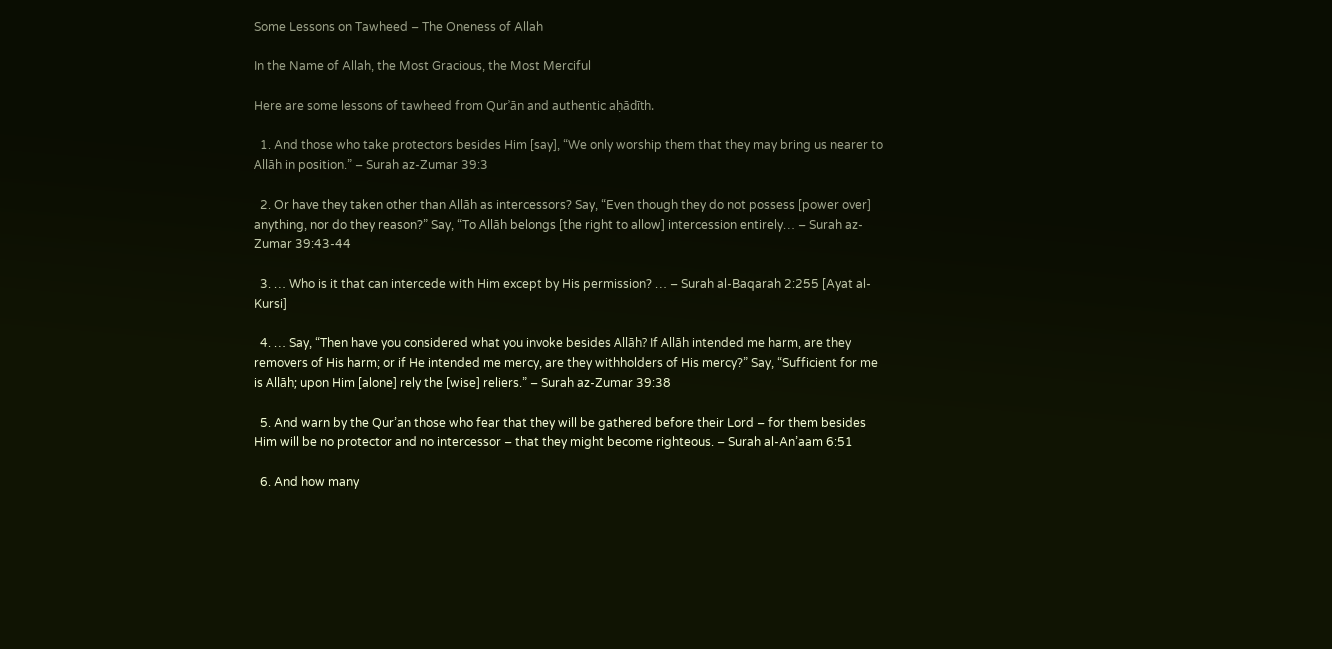Some Lessons on Tawheed – The Oneness of Allah

In the Name of Allah, the Most Gracious, the Most Merciful

Here are some lessons of tawheed from Qurʾān and authentic aḥādīth.

  1. And those who take protectors besides Him [say], “We only worship them that they may bring us nearer to Allāh in position.” – Surah az-Zumar 39:3

  2. Or have they taken other than Allāh as intercessors? Say, “Even though they do not possess [power over] anything, nor do they reason?” Say, “To Allāh belongs [the right to allow] intercession entirely… – Surah az-Zumar 39:43-44

  3. … Who is it that can intercede with Him except by His permission? … – Surah al-Baqarah 2:255 [Ayat al-Kursi]

  4. … Say, “Then have you considered what you invoke besides Allāh? If Allāh intended me harm, are they removers of His harm; or if He intended me mercy, are they withholders of His mercy?” Say, “Sufficient for me is Allāh; upon Him [alone] rely the [wise] reliers.” – Surah az-Zumar 39:38

  5. And warn by the Qur’an those who fear that they will be gathered before their Lord – for them besides Him will be no protector and no intercessor – that they might become righteous. – Surah al-An’aam 6:51

  6. And how many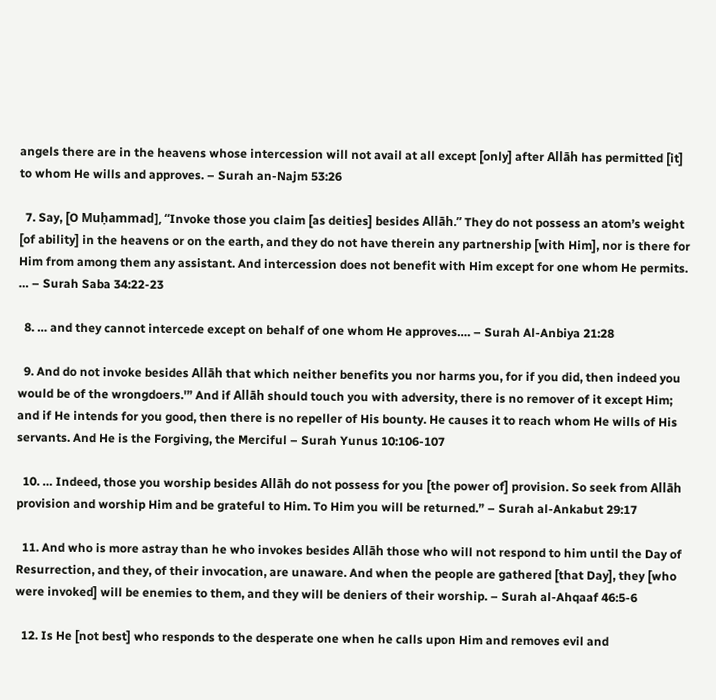angels there are in the heavens whose intercession will not avail at all except [only] after Allāh has permitted [it] to whom He wills and approves. – Surah an-Najm 53:26

  7. Say, [O Muḥammad], “Invoke those you claim [as deities] besides Allāh.” They do not possess an atom’s weight [of ability] in the heavens or on the earth, and they do not have therein any partnership [with Him], nor is there for Him from among them any assistant. And intercession does not benefit with Him except for one whom He permits. … – Surah Saba 34:22-23

  8. … and they cannot intercede except on behalf of one whom He approves…. – Surah Al-Anbiya 21:28

  9. And do not invoke besides Allāh that which neither benefits you nor harms you, for if you did, then indeed you would be of the wrongdoers.'” And if Allāh should touch you with adversity, there is no remover of it except Him; and if He intends for you good, then there is no repeller of His bounty. He causes it to reach whom He wills of His servants. And He is the Forgiving, the Merciful – Surah Yunus 10:106-107

  10. … Indeed, those you worship besides Allāh do not possess for you [the power of] provision. So seek from Allāh provision and worship Him and be grateful to Him. To Him you will be returned.” – Surah al-Ankabut 29:17

  11. And who is more astray than he who invokes besides Allāh those who will not respond to him until the Day of Resurrection, and they, of their invocation, are unaware. And when the people are gathered [that Day], they [who were invoked] will be enemies to them, and they will be deniers of their worship. – Surah al-Ahqaaf 46:5-6

  12. Is He [not best] who responds to the desperate one when he calls upon Him and removes evil and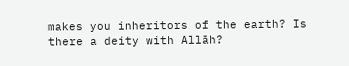makes you inheritors of the earth? Is there a deity with Allāh?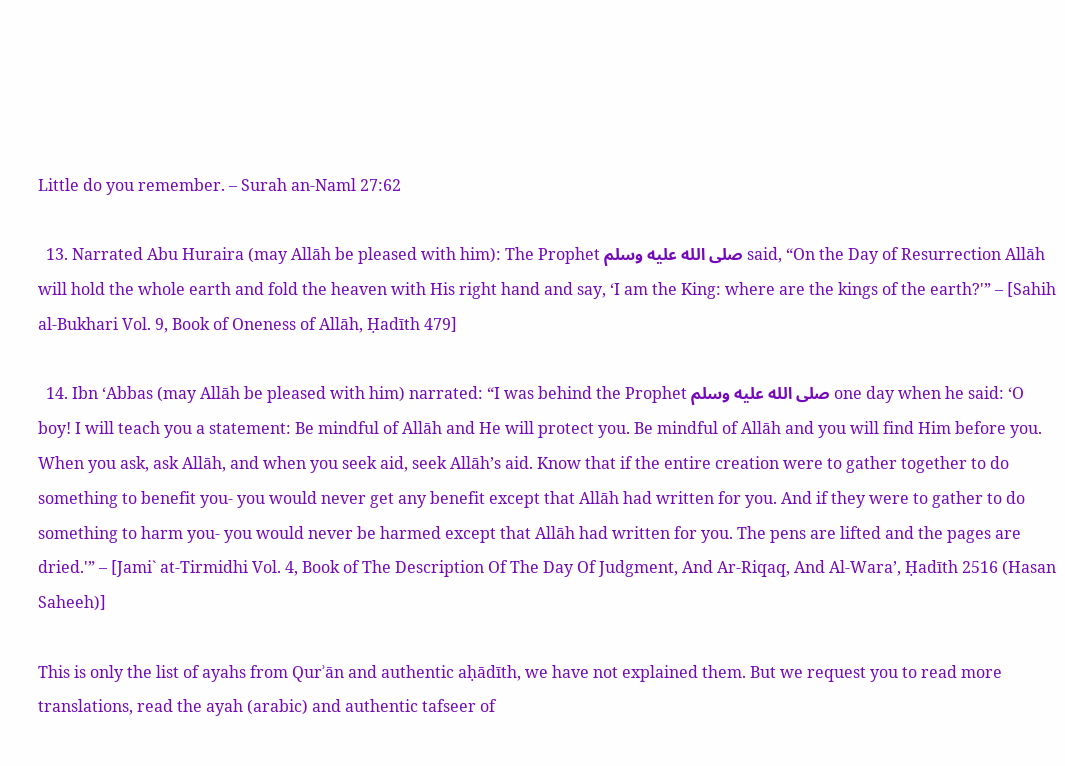Little do you remember. – Surah an-Naml 27:62

  13. Narrated Abu Huraira (may Allāh be pleased with him): The Prophet صلى الله عليه وسلم said, “On the Day of Resurrection Allāh will hold the whole earth and fold the heaven with His right hand and say, ‘I am the King: where are the kings of the earth?'” – [Sahih al-Bukhari Vol. 9, Book of Oneness of Allāh, Ḥadīth 479]

  14. Ibn ‘Abbas (may Allāh be pleased with him) narrated: “I was behind the Prophet صلى الله عليه وسلم one day when he said: ‘O boy! I will teach you a statement: Be mindful of Allāh and He will protect you. Be mindful of Allāh and you will find Him before you. When you ask, ask Allāh, and when you seek aid, seek Allāh’s aid. Know that if the entire creation were to gather together to do something to benefit you- you would never get any benefit except that Allāh had written for you. And if they were to gather to do something to harm you- you would never be harmed except that Allāh had written for you. The pens are lifted and the pages are dried.'” – [Jami` at-Tirmidhi Vol. 4, Book of The Description Of The Day Of Judgment, And Ar-Riqaq, And Al-Wara’, Ḥadīth 2516 (Hasan Saheeh)]

This is only the list of ayahs from Qurʾān and authentic aḥādīth, we have not explained them. But we request you to read more translations, read the ayah (arabic) and authentic tafseer of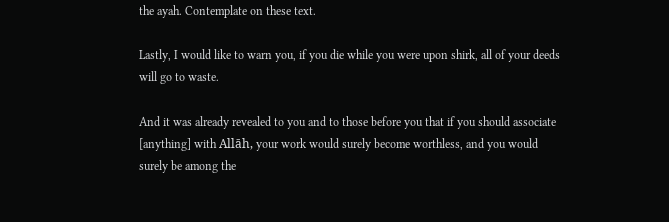the ayah. Contemplate on these text.

Lastly, I would like to warn you, if you die while you were upon shirk, all of your deeds will go to waste.

And it was already revealed to you and to those before you that if you should associate [anything] with Allāh, your work would surely become worthless, and you would surely be among the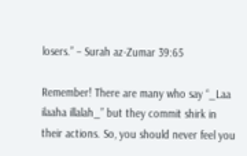losers.” – Surah az-Zumar 39:65

Remember! There are many who say “_Laa ilaaha illalah_” but they commit shirk in their actions. So, you should never feel you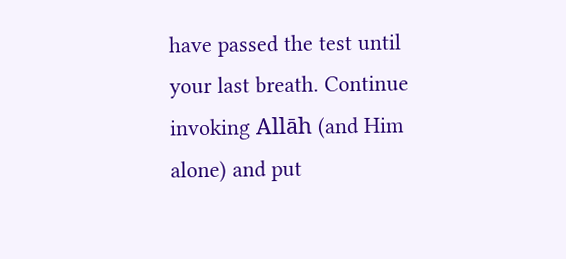have passed the test until your last breath. Continue invoking Allāh (and Him alone) and put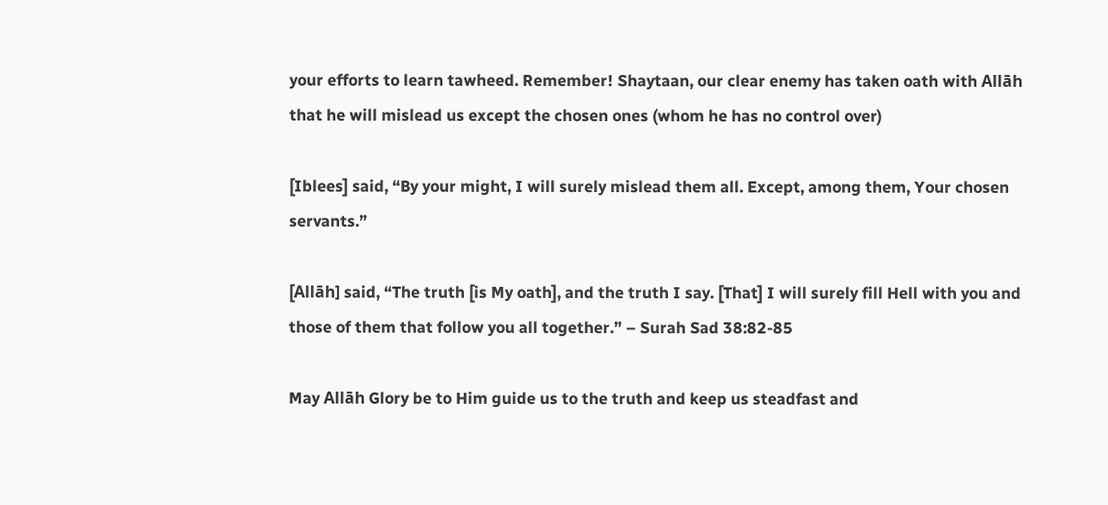your efforts to learn tawheed. Remember! Shaytaan, our clear enemy has taken oath with Allāh that he will mislead us except the chosen ones (whom he has no control over)

[Iblees] said, “By your might, I will surely mislead them all. Except, among them, Your chosen servants.”

[Allāh] said, “The truth [is My oath], and the truth I say. [That] I will surely fill Hell with you and those of them that follow you all together.” – Surah Sad 38:82-85

May Allāh Glory be to Him guide us to the truth and keep us steadfast and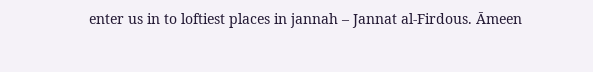enter us in to loftiest places in jannah – Jannat al-Firdous. Āmeen